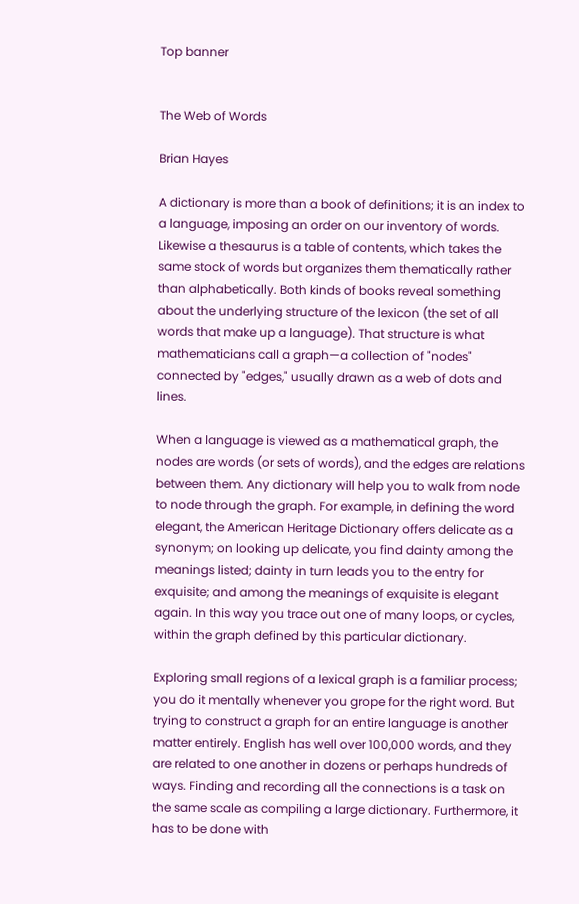Top banner


The Web of Words

Brian Hayes

A dictionary is more than a book of definitions; it is an index to a language, imposing an order on our inventory of words. Likewise a thesaurus is a table of contents, which takes the same stock of words but organizes them thematically rather than alphabetically. Both kinds of books reveal something about the underlying structure of the lexicon (the set of all words that make up a language). That structure is what mathematicians call a graph—a collection of "nodes" connected by "edges," usually drawn as a web of dots and lines.

When a language is viewed as a mathematical graph, the nodes are words (or sets of words), and the edges are relations between them. Any dictionary will help you to walk from node to node through the graph. For example, in defining the word elegant, the American Heritage Dictionary offers delicate as a synonym; on looking up delicate, you find dainty among the meanings listed; dainty in turn leads you to the entry for exquisite; and among the meanings of exquisite is elegant again. In this way you trace out one of many loops, or cycles, within the graph defined by this particular dictionary.

Exploring small regions of a lexical graph is a familiar process; you do it mentally whenever you grope for the right word. But trying to construct a graph for an entire language is another matter entirely. English has well over 100,000 words, and they are related to one another in dozens or perhaps hundreds of ways. Finding and recording all the connections is a task on the same scale as compiling a large dictionary. Furthermore, it has to be done with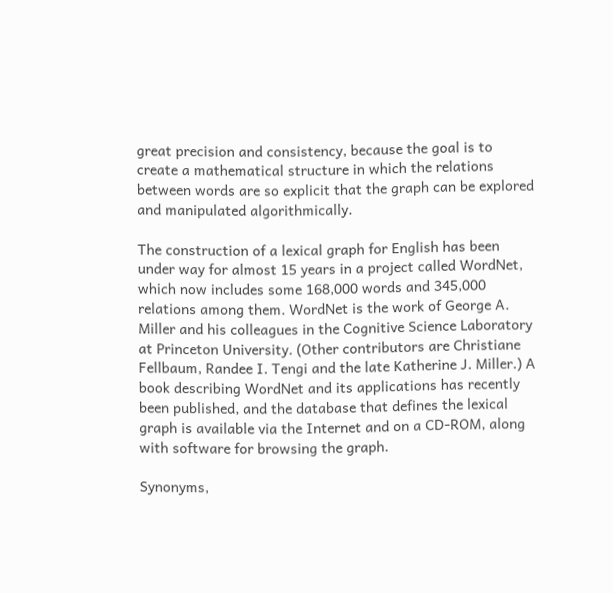great precision and consistency, because the goal is to create a mathematical structure in which the relations between words are so explicit that the graph can be explored and manipulated algorithmically.

The construction of a lexical graph for English has been under way for almost 15 years in a project called WordNet, which now includes some 168,000 words and 345,000 relations among them. WordNet is the work of George A. Miller and his colleagues in the Cognitive Science Laboratory at Princeton University. (Other contributors are Christiane Fellbaum, Randee I. Tengi and the late Katherine J. Miller.) A book describing WordNet and its applications has recently been published, and the database that defines the lexical graph is available via the Internet and on a CD-ROM, along with software for browsing the graph.

Synonyms,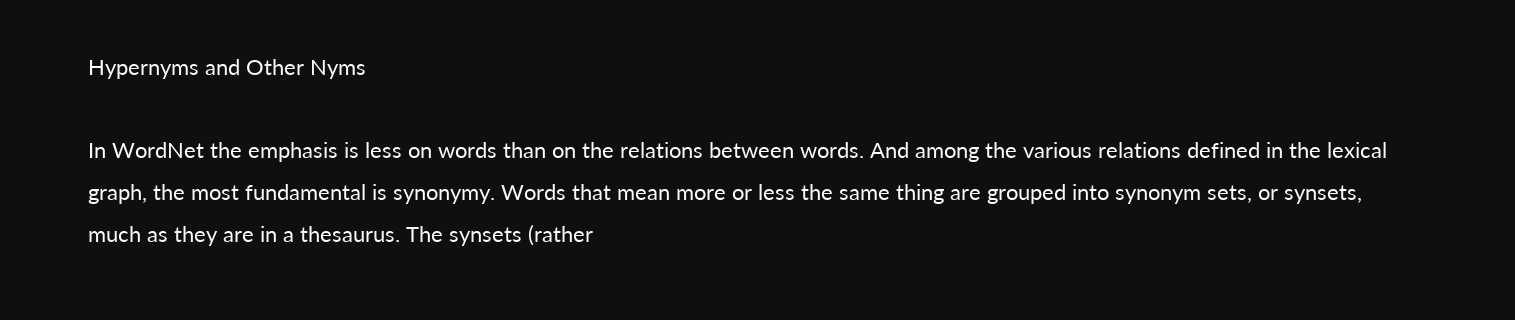Hypernyms and Other Nyms

In WordNet the emphasis is less on words than on the relations between words. And among the various relations defined in the lexical graph, the most fundamental is synonymy. Words that mean more or less the same thing are grouped into synonym sets, or synsets, much as they are in a thesaurus. The synsets (rather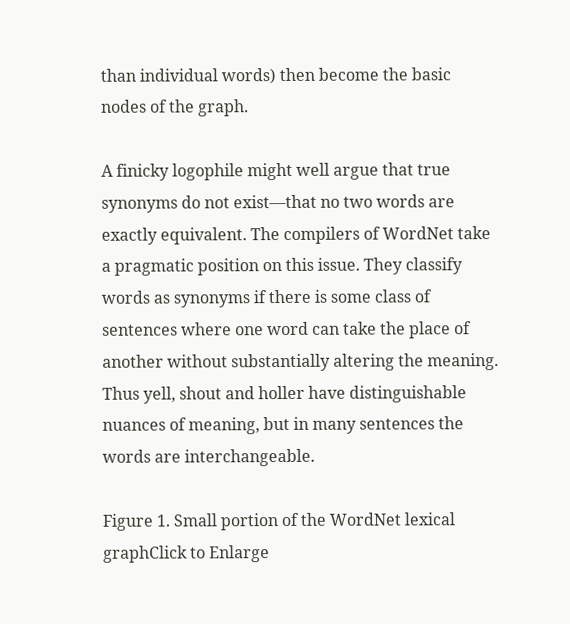than individual words) then become the basic nodes of the graph.

A finicky logophile might well argue that true synonyms do not exist—that no two words are exactly equivalent. The compilers of WordNet take a pragmatic position on this issue. They classify words as synonyms if there is some class of sentences where one word can take the place of another without substantially altering the meaning. Thus yell, shout and holler have distinguishable nuances of meaning, but in many sentences the words are interchangeable.

Figure 1. Small portion of the WordNet lexical graphClick to Enlarge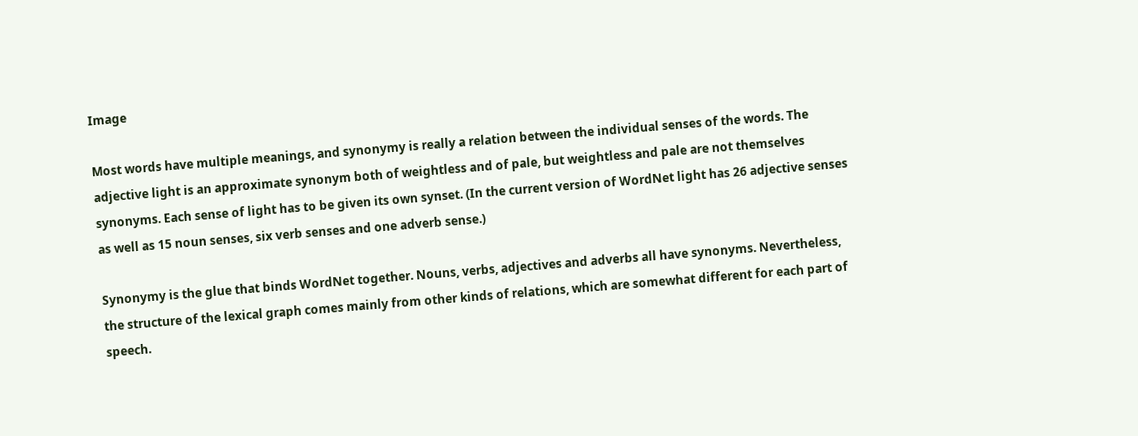Image

Most words have multiple meanings, and synonymy is really a relation between the individual senses of the words. The adjective light is an approximate synonym both of weightless and of pale, but weightless and pale are not themselves synonyms. Each sense of light has to be given its own synset. (In the current version of WordNet light has 26 adjective senses as well as 15 noun senses, six verb senses and one adverb sense.)

Synonymy is the glue that binds WordNet together. Nouns, verbs, adjectives and adverbs all have synonyms. Nevertheless, the structure of the lexical graph comes mainly from other kinds of relations, which are somewhat different for each part of speech.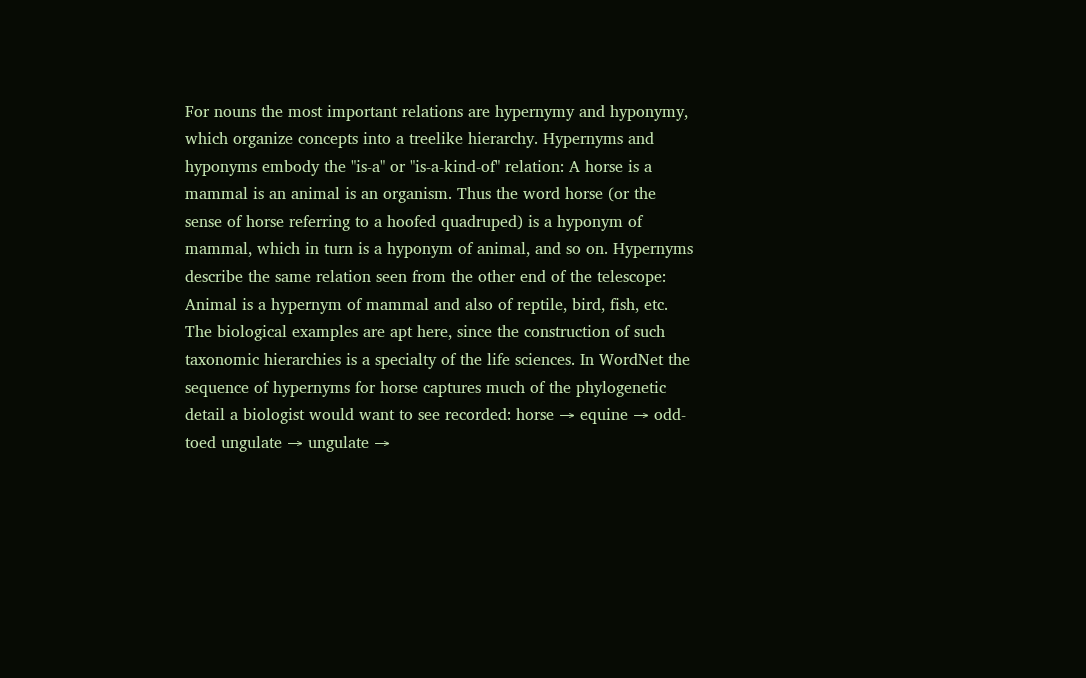For nouns the most important relations are hypernymy and hyponymy, which organize concepts into a treelike hierarchy. Hypernyms and hyponyms embody the "is-a" or "is-a-kind-of" relation: A horse is a mammal is an animal is an organism. Thus the word horse (or the sense of horse referring to a hoofed quadruped) is a hyponym of mammal, which in turn is a hyponym of animal, and so on. Hypernyms describe the same relation seen from the other end of the telescope: Animal is a hypernym of mammal and also of reptile, bird, fish, etc. The biological examples are apt here, since the construction of such taxonomic hierarchies is a specialty of the life sciences. In WordNet the sequence of hypernyms for horse captures much of the phylogenetic detail a biologist would want to see recorded: horse → equine → odd-toed ungulate → ungulate →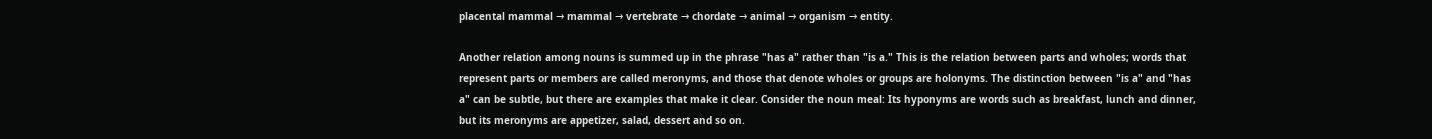placental mammal → mammal → vertebrate → chordate → animal → organism → entity.

Another relation among nouns is summed up in the phrase "has a" rather than "is a." This is the relation between parts and wholes; words that represent parts or members are called meronyms, and those that denote wholes or groups are holonyms. The distinction between "is a" and "has a" can be subtle, but there are examples that make it clear. Consider the noun meal: Its hyponyms are words such as breakfast, lunch and dinner, but its meronyms are appetizer, salad, dessert and so on.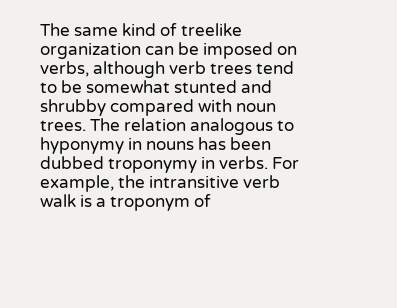The same kind of treelike organization can be imposed on verbs, although verb trees tend to be somewhat stunted and shrubby compared with noun trees. The relation analogous to hyponymy in nouns has been dubbed troponymy in verbs. For example, the intransitive verb walk is a troponym of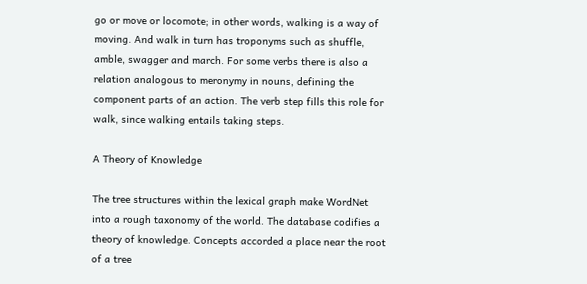go or move or locomote; in other words, walking is a way of moving. And walk in turn has troponyms such as shuffle, amble, swagger and march. For some verbs there is also a relation analogous to meronymy in nouns, defining the component parts of an action. The verb step fills this role for walk, since walking entails taking steps.

A Theory of Knowledge

The tree structures within the lexical graph make WordNet into a rough taxonomy of the world. The database codifies a theory of knowledge. Concepts accorded a place near the root of a tree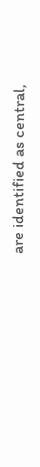are identified as central,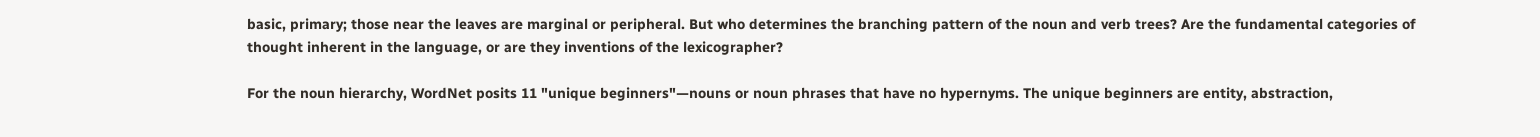basic, primary; those near the leaves are marginal or peripheral. But who determines the branching pattern of the noun and verb trees? Are the fundamental categories of thought inherent in the language, or are they inventions of the lexicographer?

For the noun hierarchy, WordNet posits 11 "unique beginners"—nouns or noun phrases that have no hypernyms. The unique beginners are entity, abstraction,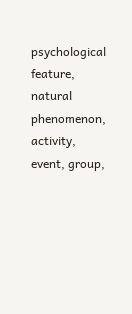psychological feature, natural phenomenon, activity, event, group,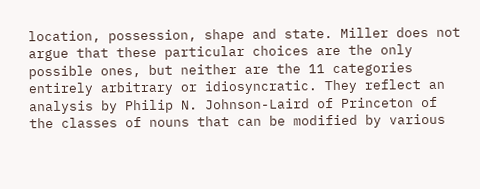location, possession, shape and state. Miller does not argue that these particular choices are the only possible ones, but neither are the 11 categories entirely arbitrary or idiosyncratic. They reflect an analysis by Philip N. Johnson-Laird of Princeton of the classes of nouns that can be modified by various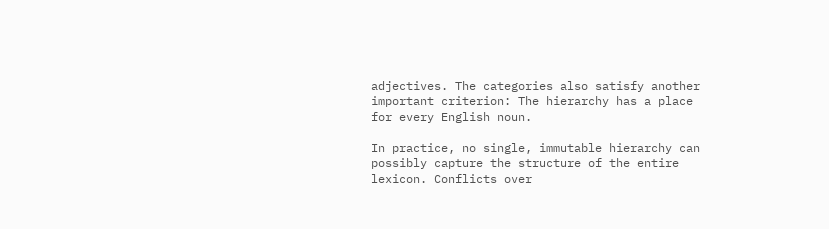adjectives. The categories also satisfy another important criterion: The hierarchy has a place for every English noun.

In practice, no single, immutable hierarchy can possibly capture the structure of the entire lexicon. Conflicts over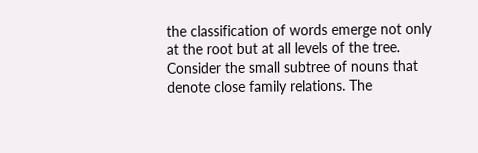the classification of words emerge not only at the root but at all levels of the tree. Consider the small subtree of nouns that denote close family relations. The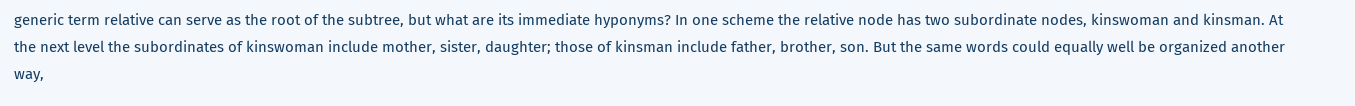generic term relative can serve as the root of the subtree, but what are its immediate hyponyms? In one scheme the relative node has two subordinate nodes, kinswoman and kinsman. At the next level the subordinates of kinswoman include mother, sister, daughter; those of kinsman include father, brother, son. But the same words could equally well be organized another way,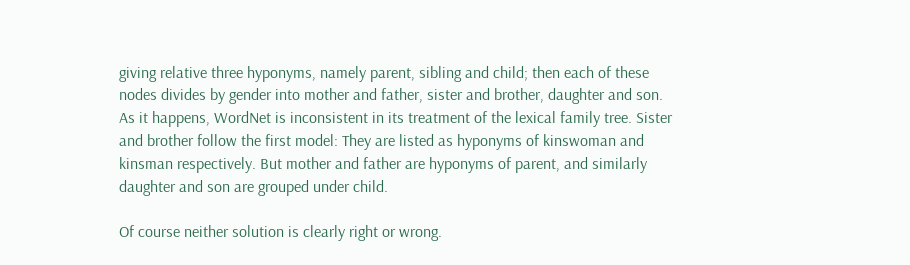giving relative three hyponyms, namely parent, sibling and child; then each of these nodes divides by gender into mother and father, sister and brother, daughter and son. As it happens, WordNet is inconsistent in its treatment of the lexical family tree. Sister and brother follow the first model: They are listed as hyponyms of kinswoman and kinsman respectively. But mother and father are hyponyms of parent, and similarly daughter and son are grouped under child.

Of course neither solution is clearly right or wrong.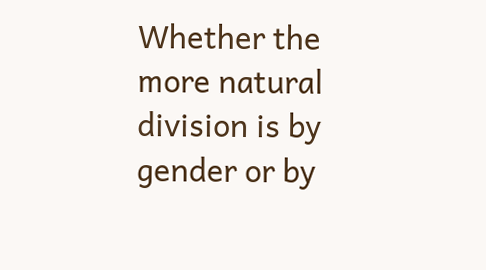Whether the more natural division is by gender or by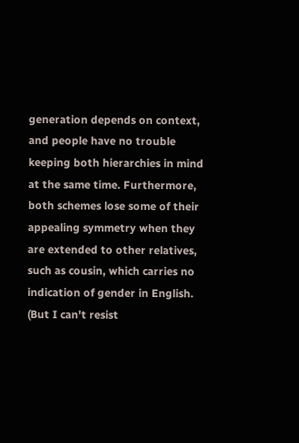generation depends on context, and people have no trouble keeping both hierarchies in mind at the same time. Furthermore, both schemes lose some of their appealing symmetry when they are extended to other relatives, such as cousin, which carries no indication of gender in English. (But I can't resist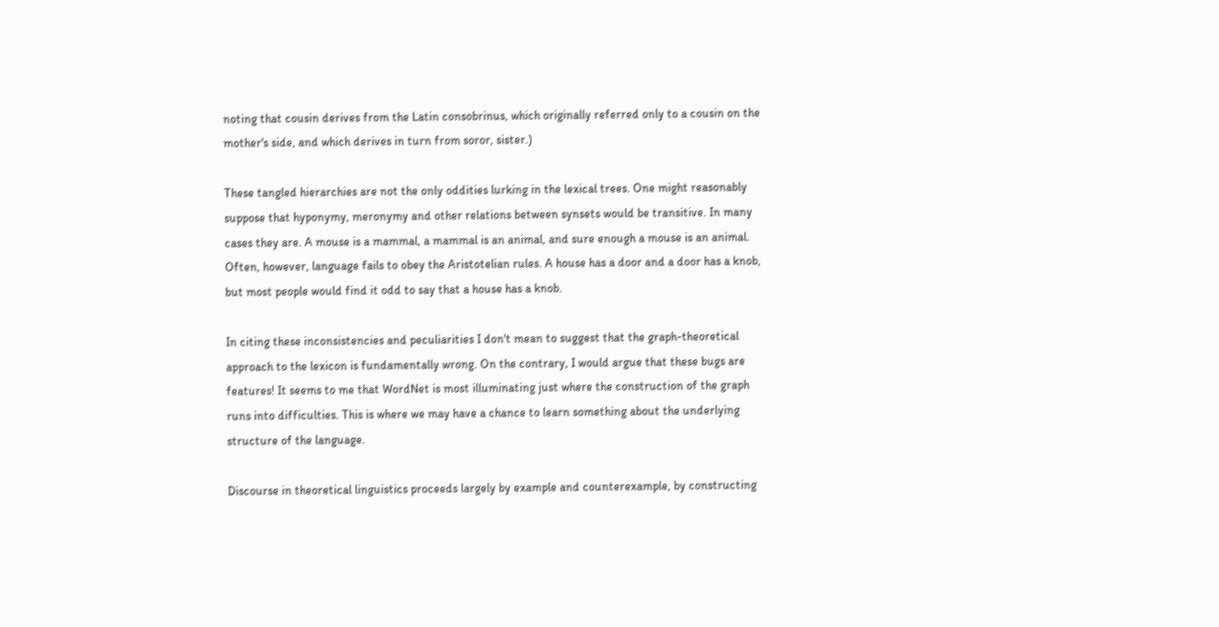noting that cousin derives from the Latin consobrinus, which originally referred only to a cousin on the mother's side, and which derives in turn from soror, sister.)

These tangled hierarchies are not the only oddities lurking in the lexical trees. One might reasonably suppose that hyponymy, meronymy and other relations between synsets would be transitive. In many cases they are. A mouse is a mammal, a mammal is an animal, and sure enough a mouse is an animal. Often, however, language fails to obey the Aristotelian rules. A house has a door and a door has a knob, but most people would find it odd to say that a house has a knob.

In citing these inconsistencies and peculiarities I don't mean to suggest that the graph-theoretical approach to the lexicon is fundamentally wrong. On the contrary, I would argue that these bugs are features! It seems to me that WordNet is most illuminating just where the construction of the graph runs into difficulties. This is where we may have a chance to learn something about the underlying structure of the language.

Discourse in theoretical linguistics proceeds largely by example and counterexample, by constructing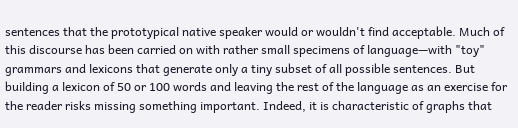sentences that the prototypical native speaker would or wouldn't find acceptable. Much of this discourse has been carried on with rather small specimens of language—with "toy" grammars and lexicons that generate only a tiny subset of all possible sentences. But building a lexicon of 50 or 100 words and leaving the rest of the language as an exercise for the reader risks missing something important. Indeed, it is characteristic of graphs that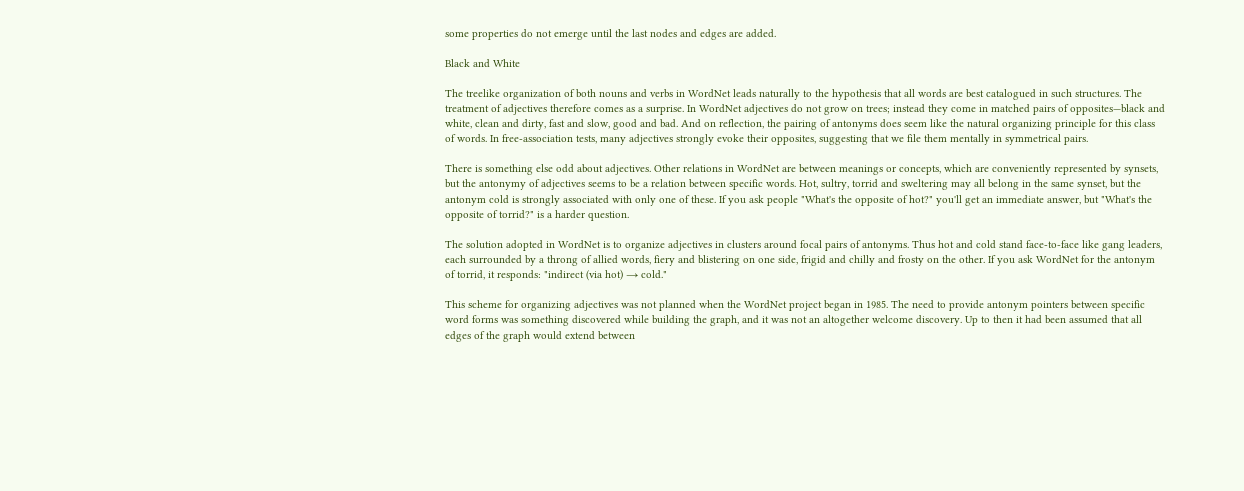some properties do not emerge until the last nodes and edges are added.

Black and White

The treelike organization of both nouns and verbs in WordNet leads naturally to the hypothesis that all words are best catalogued in such structures. The treatment of adjectives therefore comes as a surprise. In WordNet adjectives do not grow on trees; instead they come in matched pairs of opposites—black and white, clean and dirty, fast and slow, good and bad. And on reflection, the pairing of antonyms does seem like the natural organizing principle for this class of words. In free-association tests, many adjectives strongly evoke their opposites, suggesting that we file them mentally in symmetrical pairs.

There is something else odd about adjectives. Other relations in WordNet are between meanings or concepts, which are conveniently represented by synsets, but the antonymy of adjectives seems to be a relation between specific words. Hot, sultry, torrid and sweltering may all belong in the same synset, but the antonym cold is strongly associated with only one of these. If you ask people "What's the opposite of hot?" you'll get an immediate answer, but "What's the opposite of torrid?" is a harder question.

The solution adopted in WordNet is to organize adjectives in clusters around focal pairs of antonyms. Thus hot and cold stand face-to-face like gang leaders, each surrounded by a throng of allied words, fiery and blistering on one side, frigid and chilly and frosty on the other. If you ask WordNet for the antonym of torrid, it responds: "indirect (via hot) → cold."

This scheme for organizing adjectives was not planned when the WordNet project began in 1985. The need to provide antonym pointers between specific word forms was something discovered while building the graph, and it was not an altogether welcome discovery. Up to then it had been assumed that all edges of the graph would extend between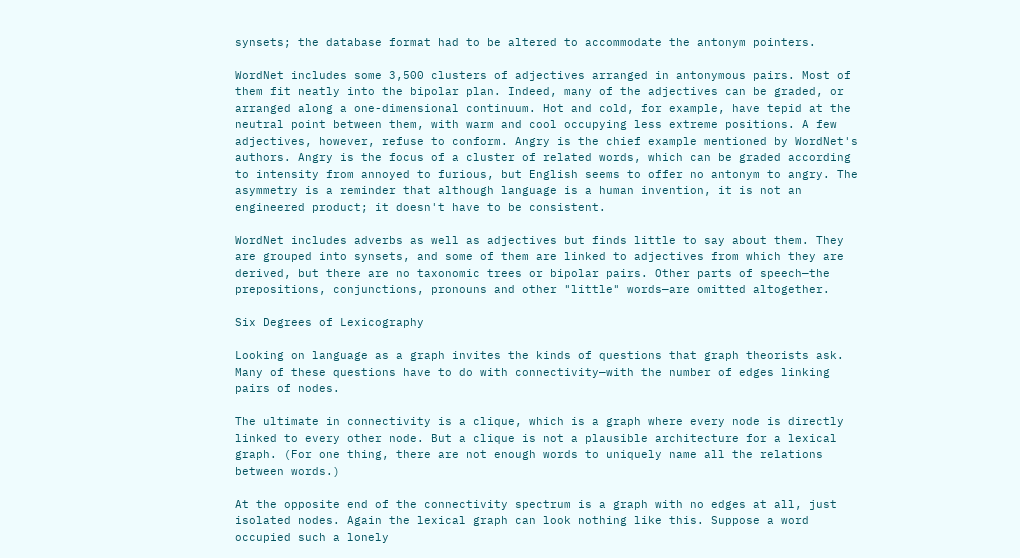synsets; the database format had to be altered to accommodate the antonym pointers.

WordNet includes some 3,500 clusters of adjectives arranged in antonymous pairs. Most of them fit neatly into the bipolar plan. Indeed, many of the adjectives can be graded, or arranged along a one-dimensional continuum. Hot and cold, for example, have tepid at the neutral point between them, with warm and cool occupying less extreme positions. A few adjectives, however, refuse to conform. Angry is the chief example mentioned by WordNet's authors. Angry is the focus of a cluster of related words, which can be graded according to intensity from annoyed to furious, but English seems to offer no antonym to angry. The asymmetry is a reminder that although language is a human invention, it is not an engineered product; it doesn't have to be consistent.

WordNet includes adverbs as well as adjectives but finds little to say about them. They are grouped into synsets, and some of them are linked to adjectives from which they are derived, but there are no taxonomic trees or bipolar pairs. Other parts of speech—the prepositions, conjunctions, pronouns and other "little" words—are omitted altogether.

Six Degrees of Lexicography

Looking on language as a graph invites the kinds of questions that graph theorists ask. Many of these questions have to do with connectivity—with the number of edges linking pairs of nodes.

The ultimate in connectivity is a clique, which is a graph where every node is directly linked to every other node. But a clique is not a plausible architecture for a lexical graph. (For one thing, there are not enough words to uniquely name all the relations between words.)

At the opposite end of the connectivity spectrum is a graph with no edges at all, just isolated nodes. Again the lexical graph can look nothing like this. Suppose a word occupied such a lonely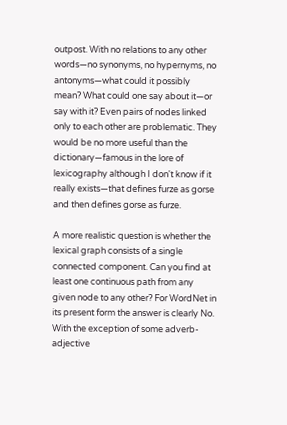outpost. With no relations to any other words—no synonyms, no hypernyms, no antonyms—what could it possibly mean? What could one say about it—or say with it? Even pairs of nodes linked only to each other are problematic. They would be no more useful than the dictionary—famous in the lore of lexicography although I don't know if it really exists—that defines furze as gorse and then defines gorse as furze.

A more realistic question is whether the lexical graph consists of a single connected component. Can you find at least one continuous path from any given node to any other? For WordNet in its present form the answer is clearly No. With the exception of some adverb-adjective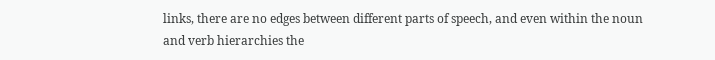links, there are no edges between different parts of speech, and even within the noun and verb hierarchies the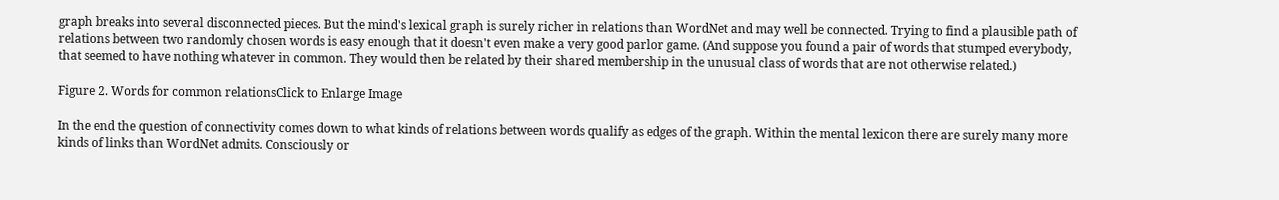graph breaks into several disconnected pieces. But the mind's lexical graph is surely richer in relations than WordNet and may well be connected. Trying to find a plausible path of relations between two randomly chosen words is easy enough that it doesn't even make a very good parlor game. (And suppose you found a pair of words that stumped everybody, that seemed to have nothing whatever in common. They would then be related by their shared membership in the unusual class of words that are not otherwise related.)

Figure 2. Words for common relationsClick to Enlarge Image

In the end the question of connectivity comes down to what kinds of relations between words qualify as edges of the graph. Within the mental lexicon there are surely many more kinds of links than WordNet admits. Consciously or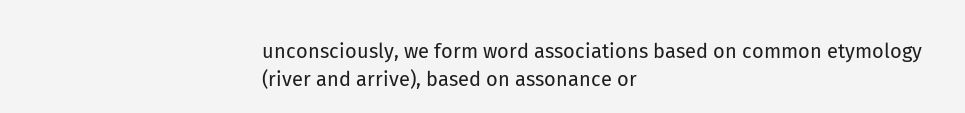unconsciously, we form word associations based on common etymology (river and arrive), based on assonance or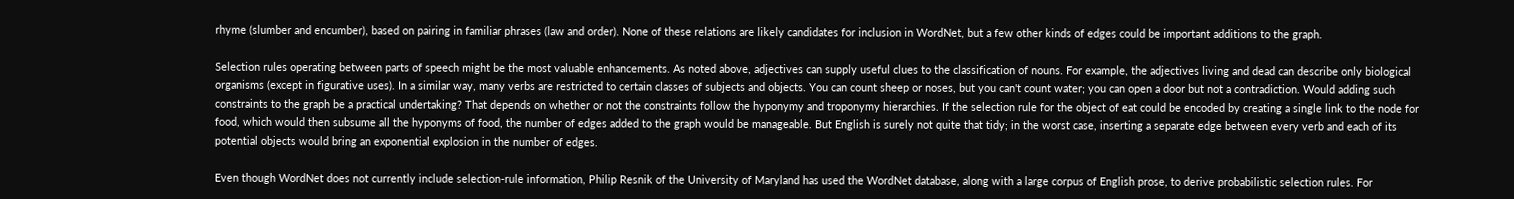rhyme (slumber and encumber), based on pairing in familiar phrases (law and order). None of these relations are likely candidates for inclusion in WordNet, but a few other kinds of edges could be important additions to the graph.

Selection rules operating between parts of speech might be the most valuable enhancements. As noted above, adjectives can supply useful clues to the classification of nouns. For example, the adjectives living and dead can describe only biological organisms (except in figurative uses). In a similar way, many verbs are restricted to certain classes of subjects and objects. You can count sheep or noses, but you can't count water; you can open a door but not a contradiction. Would adding such constraints to the graph be a practical undertaking? That depends on whether or not the constraints follow the hyponymy and troponymy hierarchies. If the selection rule for the object of eat could be encoded by creating a single link to the node for food, which would then subsume all the hyponyms of food, the number of edges added to the graph would be manageable. But English is surely not quite that tidy; in the worst case, inserting a separate edge between every verb and each of its potential objects would bring an exponential explosion in the number of edges.

Even though WordNet does not currently include selection-rule information, Philip Resnik of the University of Maryland has used the WordNet database, along with a large corpus of English prose, to derive probabilistic selection rules. For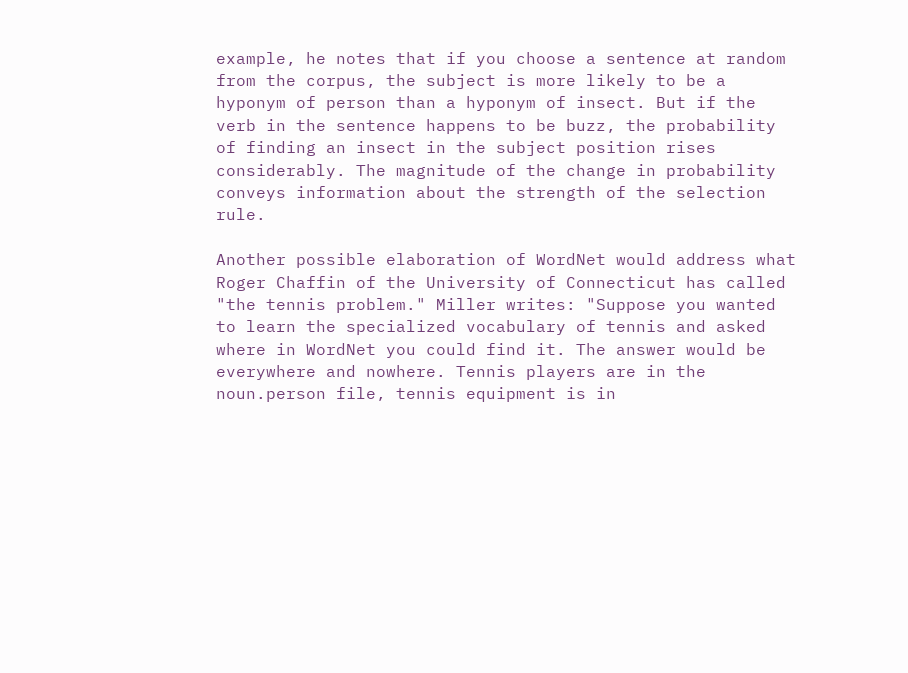example, he notes that if you choose a sentence at random from the corpus, the subject is more likely to be a hyponym of person than a hyponym of insect. But if the verb in the sentence happens to be buzz, the probability of finding an insect in the subject position rises considerably. The magnitude of the change in probability conveys information about the strength of the selection rule.

Another possible elaboration of WordNet would address what Roger Chaffin of the University of Connecticut has called "the tennis problem." Miller writes: "Suppose you wanted to learn the specialized vocabulary of tennis and asked where in WordNet you could find it. The answer would be everywhere and nowhere. Tennis players are in the noun.person file, tennis equipment is in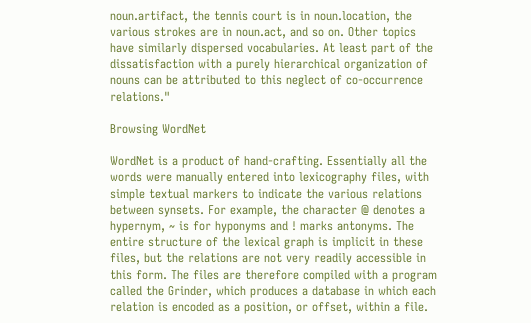noun.artifact, the tennis court is in noun.location, the various strokes are in noun.act, and so on. Other topics have similarly dispersed vocabularies. At least part of the dissatisfaction with a purely hierarchical organization of nouns can be attributed to this neglect of co-occurrence relations."

Browsing WordNet

WordNet is a product of hand-crafting. Essentially all the words were manually entered into lexicography files, with simple textual markers to indicate the various relations between synsets. For example, the character @ denotes a hypernym, ~ is for hyponyms and ! marks antonyms. The entire structure of the lexical graph is implicit in these files, but the relations are not very readily accessible in this form. The files are therefore compiled with a program called the Grinder, which produces a database in which each relation is encoded as a position, or offset, within a file.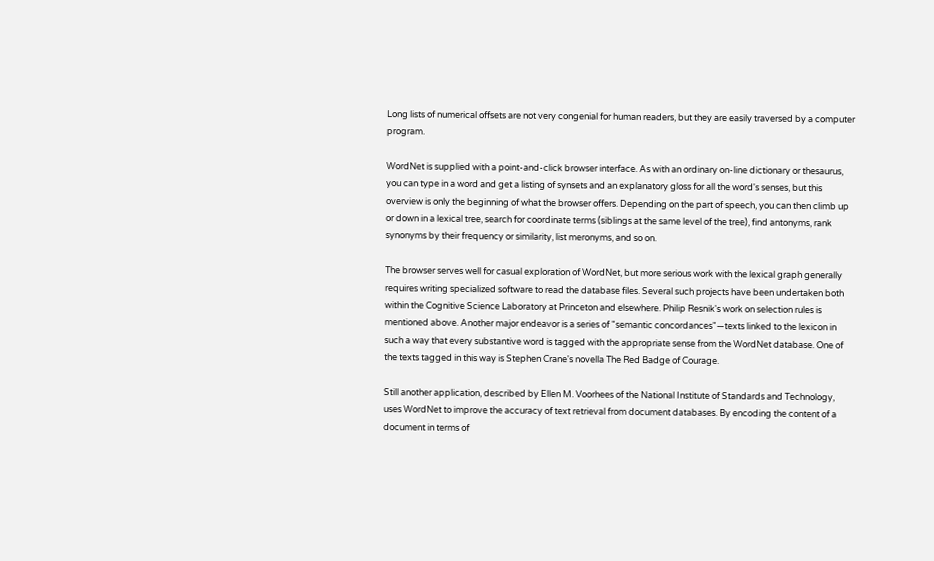Long lists of numerical offsets are not very congenial for human readers, but they are easily traversed by a computer program.

WordNet is supplied with a point-and-click browser interface. As with an ordinary on-line dictionary or thesaurus, you can type in a word and get a listing of synsets and an explanatory gloss for all the word's senses, but this overview is only the beginning of what the browser offers. Depending on the part of speech, you can then climb up or down in a lexical tree, search for coordinate terms (siblings at the same level of the tree), find antonyms, rank synonyms by their frequency or similarity, list meronyms, and so on.

The browser serves well for casual exploration of WordNet, but more serious work with the lexical graph generally requires writing specialized software to read the database files. Several such projects have been undertaken both within the Cognitive Science Laboratory at Princeton and elsewhere. Philip Resnik's work on selection rules is mentioned above. Another major endeavor is a series of "semantic concordances"—texts linked to the lexicon in such a way that every substantive word is tagged with the appropriate sense from the WordNet database. One of the texts tagged in this way is Stephen Crane's novella The Red Badge of Courage.

Still another application, described by Ellen M. Voorhees of the National Institute of Standards and Technology, uses WordNet to improve the accuracy of text retrieval from document databases. By encoding the content of a document in terms of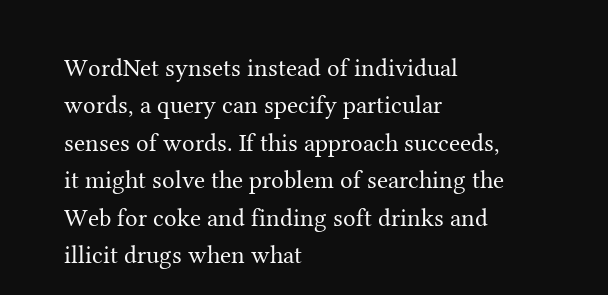WordNet synsets instead of individual words, a query can specify particular senses of words. If this approach succeeds, it might solve the problem of searching the Web for coke and finding soft drinks and illicit drugs when what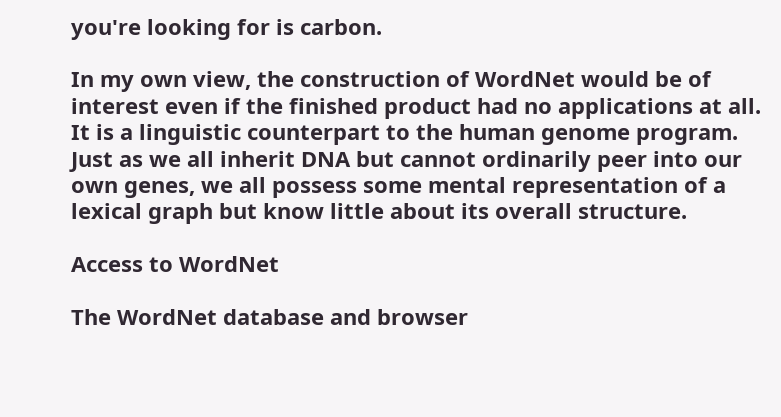you're looking for is carbon.

In my own view, the construction of WordNet would be of interest even if the finished product had no applications at all. It is a linguistic counterpart to the human genome program. Just as we all inherit DNA but cannot ordinarily peer into our own genes, we all possess some mental representation of a lexical graph but know little about its overall structure.

Access to WordNet

The WordNet database and browser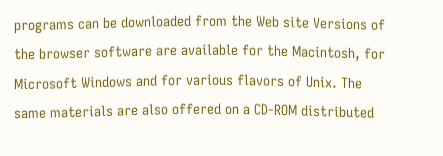programs can be downloaded from the Web site Versions of the browser software are available for the Macintosh, for Microsoft Windows and for various flavors of Unix. The same materials are also offered on a CD-ROM distributed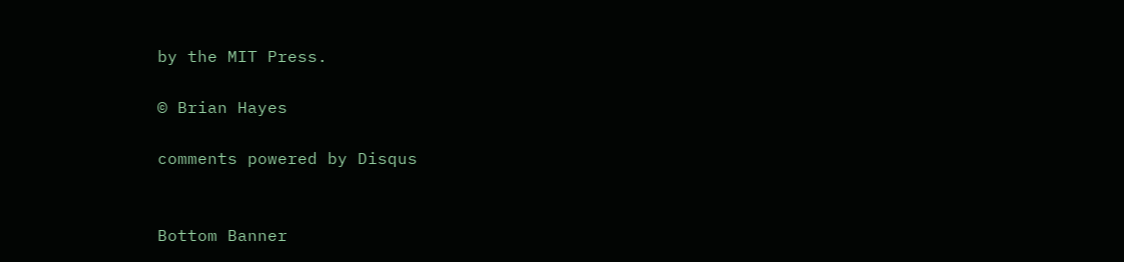by the MIT Press.

© Brian Hayes

comments powered by Disqus


Bottom Banner